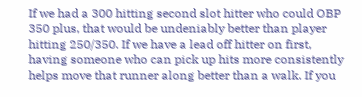If we had a 300 hitting second slot hitter who could OBP 350 plus, that would be undeniably better than player hitting 250/350. If we have a lead off hitter on first, having someone who can pick up hits more consistently helps move that runner along better than a walk. If you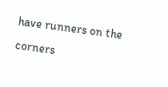have runners on the corners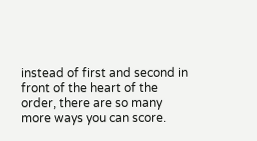instead of first and second in front of the heart of the order, there are so many more ways you can score.